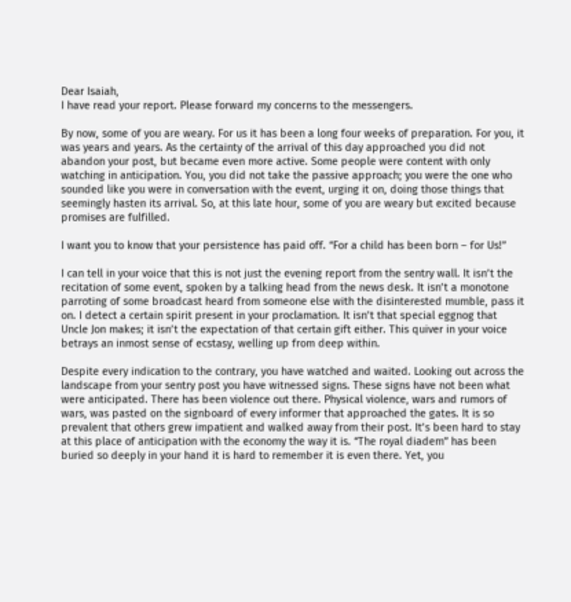Dear Isaiah,
I have read your report. Please forward my concerns to the messengers.

By now, some of you are weary. For us it has been a long four weeks of preparation. For you, it was years and years. As the certainty of the arrival of this day approached you did not abandon your post, but became even more active. Some people were content with only watching in anticipation. You, you did not take the passive approach; you were the one who sounded like you were in conversation with the event, urging it on, doing those things that seemingly hasten its arrival. So, at this late hour, some of you are weary but excited because promises are fulfilled.

I want you to know that your persistence has paid off. “For a child has been born – for Us!”

I can tell in your voice that this is not just the evening report from the sentry wall. It isn’t the recitation of some event, spoken by a talking head from the news desk. It isn’t a monotone parroting of some broadcast heard from someone else with the disinterested mumble, pass it on. I detect a certain spirit present in your proclamation. It isn’t that special eggnog that Uncle Jon makes; it isn’t the expectation of that certain gift either. This quiver in your voice betrays an inmost sense of ecstasy, welling up from deep within.

Despite every indication to the contrary, you have watched and waited. Looking out across the landscape from your sentry post you have witnessed signs. These signs have not been what were anticipated. There has been violence out there. Physical violence, wars and rumors of wars, was pasted on the signboard of every informer that approached the gates. It is so prevalent that others grew impatient and walked away from their post. It’s been hard to stay at this place of anticipation with the economy the way it is. “The royal diadem” has been buried so deeply in your hand it is hard to remember it is even there. Yet, you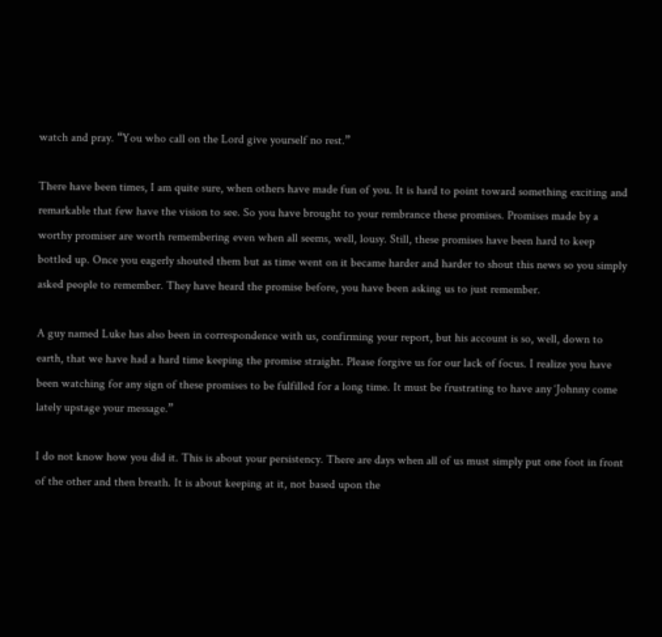watch and pray. “You who call on the Lord give yourself no rest.”

There have been times, I am quite sure, when others have made fun of you. It is hard to point toward something exciting and remarkable that few have the vision to see. So you have brought to your rembrance these promises. Promises made by a worthy promiser are worth remembering even when all seems, well, lousy. Still, these promises have been hard to keep bottled up. Once you eagerly shouted them but as time went on it became harder and harder to shout this news so you simply asked people to remember. They have heard the promise before, you have been asking us to just remember.

A guy named Luke has also been in correspondence with us, confirming your report, but his account is so, well, down to earth, that we have had a hard time keeping the promise straight. Please forgive us for our lack of focus. I realize you have been watching for any sign of these promises to be fulfilled for a long time. It must be frustrating to have any ‘Johnny come lately upstage your message.”

I do not know how you did it. This is about your persistency. There are days when all of us must simply put one foot in front of the other and then breath. It is about keeping at it, not based upon the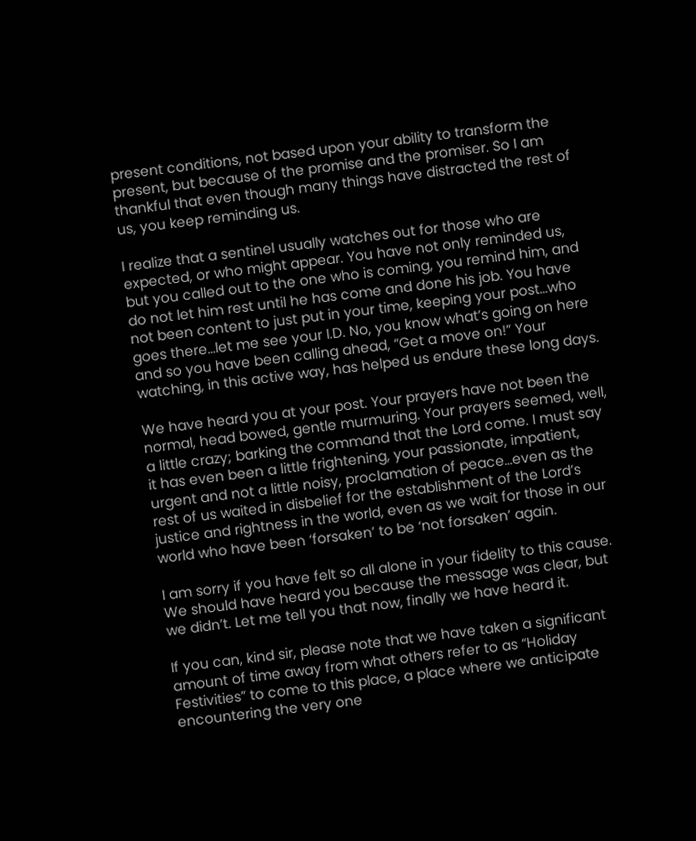present conditions, not based upon your ability to transform the present, but because of the promise and the promiser. So I am thankful that even though many things have distracted the rest of us, you keep reminding us.

I realize that a sentinel usually watches out for those who are expected, or who might appear. You have not only reminded us, but you called out to the one who is coming, you remind him, and do not let him rest until he has come and done his job. You have not been content to just put in your time, keeping your post…who goes there…let me see your I.D. No, you know what’s going on here and so you have been calling ahead, “Get a move on!” Your watching, in this active way, has helped us endure these long days.

We have heard you at your post. Your prayers have not been the normal, head bowed, gentle murmuring. Your prayers seemed, well, a little crazy; barking the command that the Lord come. I must say it has even been a little frightening, your passionate, impatient, urgent and not a little noisy, proclamation of peace…even as the rest of us waited in disbelief for the establishment of the Lord’s justice and rightness in the world, even as we wait for those in our world who have been ‘forsaken’ to be ‘not forsaken’ again.

I am sorry if you have felt so all alone in your fidelity to this cause. We should have heard you because the message was clear, but we didn’t. Let me tell you that now, finally we have heard it.

If you can, kind sir, please note that we have taken a significant amount of time away from what others refer to as “Holiday Festivities” to come to this place, a place where we anticipate encountering the very one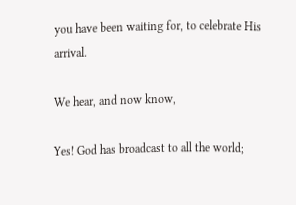you have been waiting for, to celebrate His arrival.

We hear, and now know,

Yes! God has broadcast to all the world;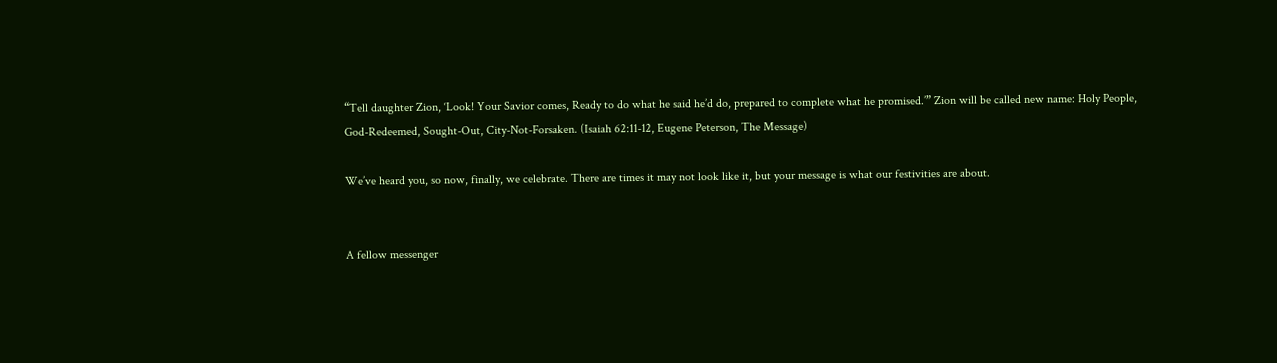“Tell daughter Zion, ‘Look! Your Savior comes, Ready to do what he said he’d do, prepared to complete what he promised.’” Zion will be called new name: Holy People, God-Redeemed, Sought-Out, City-Not-Forsaken. (Isaiah 62:11-12, Eugene Peterson, The Message)

We’ve heard you, so now, finally, we celebrate. There are times it may not look like it, but your message is what our festivities are about.


A fellow messenger